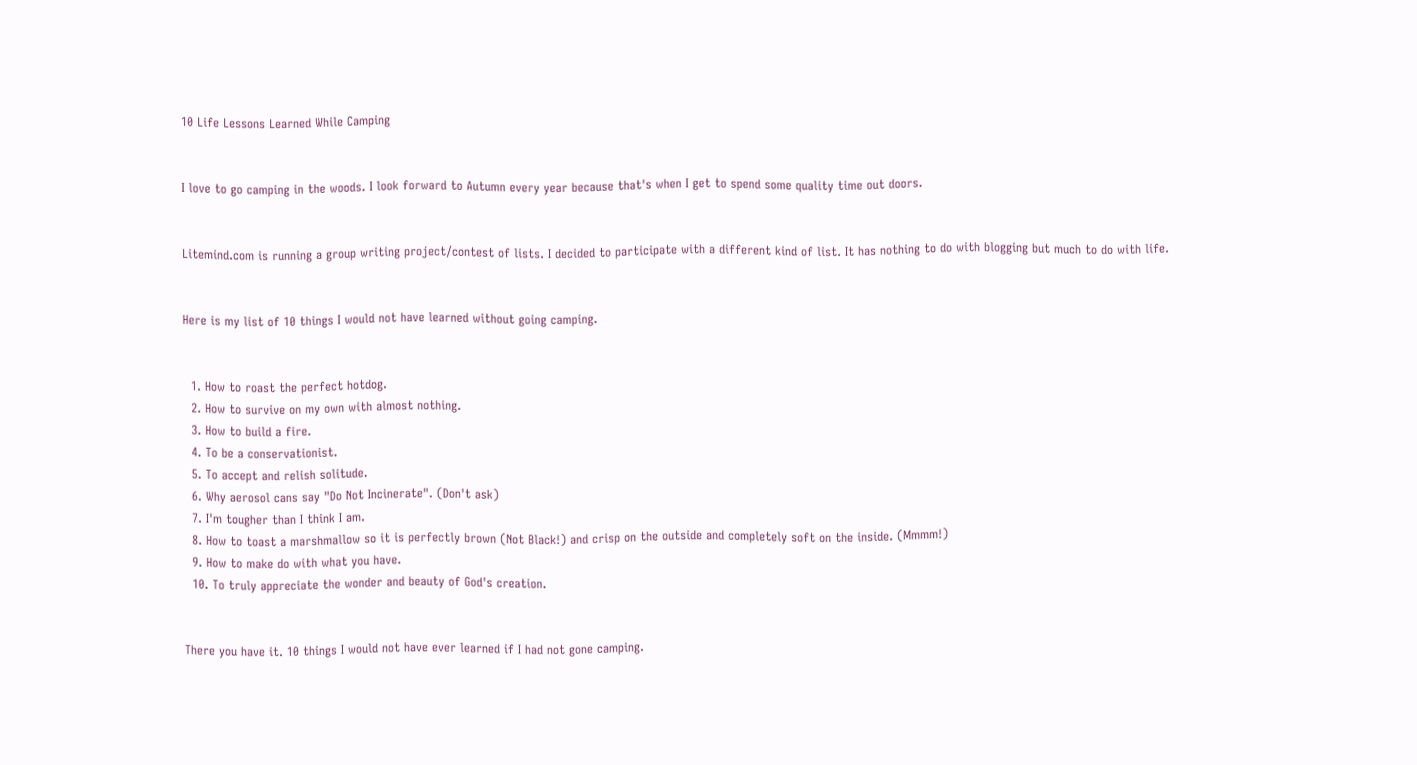10 Life Lessons Learned While Camping


I love to go camping in the woods. I look forward to Autumn every year because that's when I get to spend some quality time out doors.


Litemind.com is running a group writing project/contest of lists. I decided to participate with a different kind of list. It has nothing to do with blogging but much to do with life.


Here is my list of 10 things I would not have learned without going camping.


  1. How to roast the perfect hotdog.
  2. How to survive on my own with almost nothing.
  3. How to build a fire.
  4. To be a conservationist.
  5. To accept and relish solitude.
  6. Why aerosol cans say "Do Not Incinerate". (Don't ask)
  7. I'm tougher than I think I am.
  8. How to toast a marshmallow so it is perfectly brown (Not Black!) and crisp on the outside and completely soft on the inside. (Mmmm!)
  9. How to make do with what you have.
  10. To truly appreciate the wonder and beauty of God's creation.


There you have it. 10 things I would not have ever learned if I had not gone camping.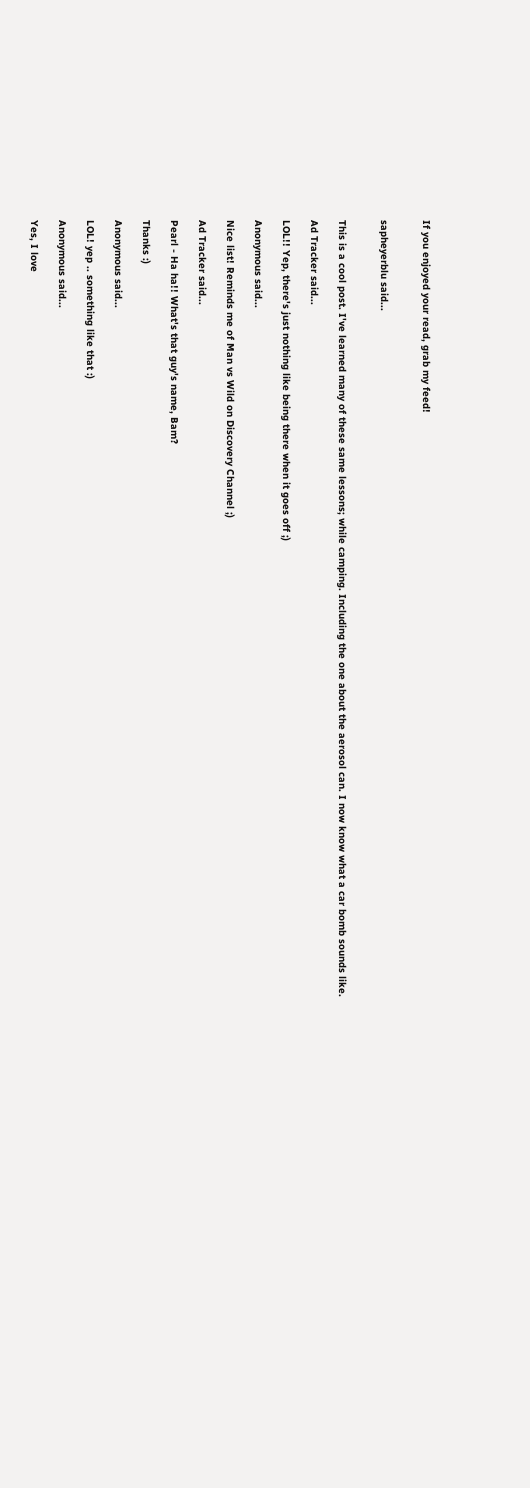If you enjoyed your read, grab my feed!


sapheyerblu said...


This is a cool post. I've learned many of these same lessons; while camping. Including the one about the aerosol can. I now know what a car bomb sounds like.

Ad Tracker said...

LOL!! Yep, there's just nothing like being there when it goes off ;)

Anonymous said...

Nice list! Reminds me of Man vs Wild on Discovery Channel ;)

Ad Tracker said...

Pearl - Ha ha!! What's that guy's name, Bam?

Thanks :)

Anonymous said...

LOL! yep .. something like that :)

Anonymous said...

Yes, I love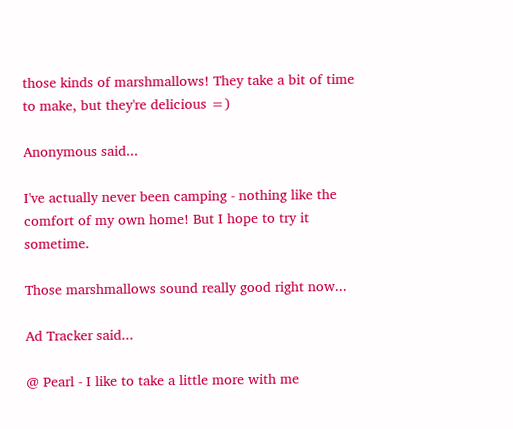those kinds of marshmallows! They take a bit of time to make, but they're delicious =)

Anonymous said...

I've actually never been camping - nothing like the comfort of my own home! But I hope to try it sometime.

Those marshmallows sound really good right now...

Ad Tracker said...

@ Pearl - I like to take a little more with me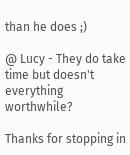than he does ;)

@ Lucy - They do take time but doesn't everything worthwhile?

Thanks for stopping in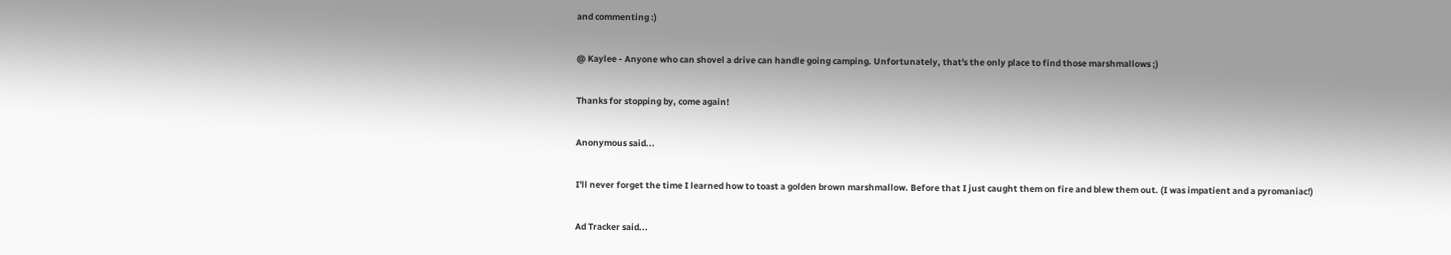and commenting :)

@ Kaylee - Anyone who can shovel a drive can handle going camping. Unfortunately, that's the only place to find those marshmallows ;)

Thanks for stopping by, come again!

Anonymous said...

I'll never forget the time I learned how to toast a golden brown marshmallow. Before that I just caught them on fire and blew them out. (I was impatient and a pyromaniac!)

Ad Tracker said...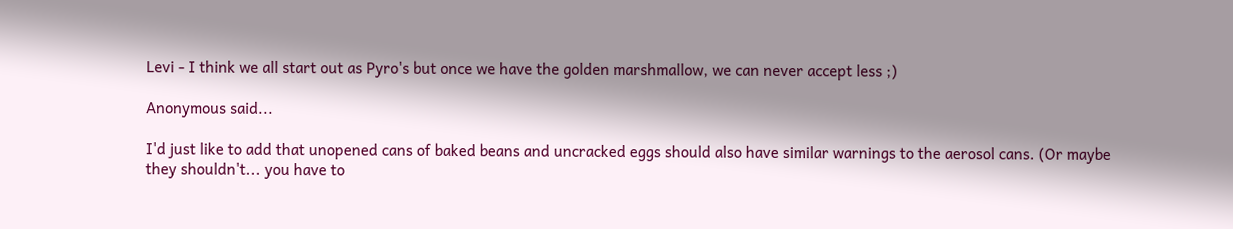Levi - I think we all start out as Pyro's but once we have the golden marshmallow, we can never accept less ;)

Anonymous said...

I'd just like to add that unopened cans of baked beans and uncracked eggs should also have similar warnings to the aerosol cans. (Or maybe they shouldn't... you have to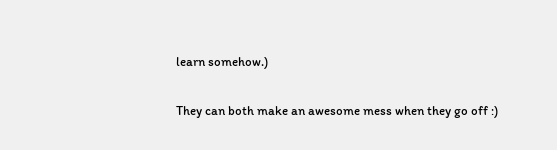learn somehow.)

They can both make an awesome mess when they go off :)